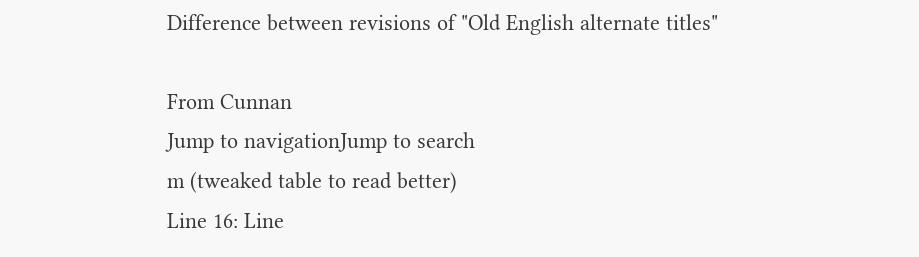Difference between revisions of "Old English alternate titles"

From Cunnan
Jump to navigationJump to search
m (tweaked table to read better)
Line 16: Line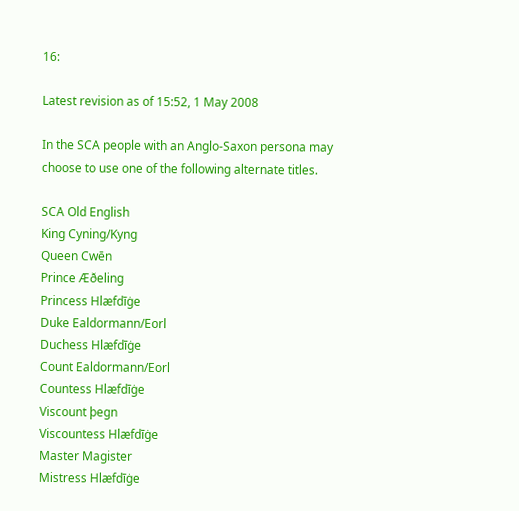16:

Latest revision as of 15:52, 1 May 2008

In the SCA people with an Anglo-Saxon persona may choose to use one of the following alternate titles.

SCA Old English
King Cyning/Kyng
Queen Cwēn
Prince Æðeling
Princess Hlæfdīġe
Duke Ealdormann/Eorl
Duchess Hlæfdīġe
Count Ealdormann/Eorl
Countess Hlæfdīġe
Viscount þegn
Viscountess Hlæfdīġe
Master Magister
Mistress Hlæfdīġe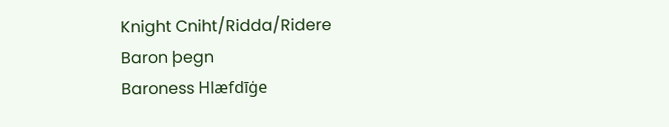Knight Cniht/Ridda/Ridere
Baron þegn
Baroness Hlæfdīġe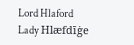Lord Hlaford
Lady Hlæfdīġe